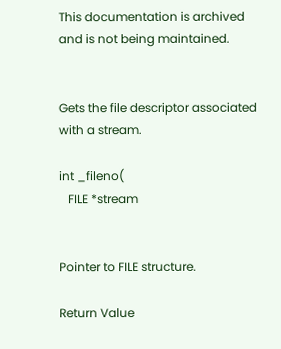This documentation is archived and is not being maintained.


Gets the file descriptor associated with a stream.

int _fileno(
   FILE *stream


Pointer to FILE structure.

Return Value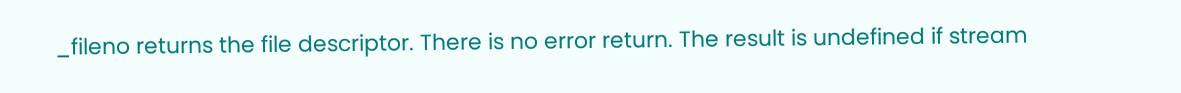_fileno returns the file descriptor. There is no error return. The result is undefined if stream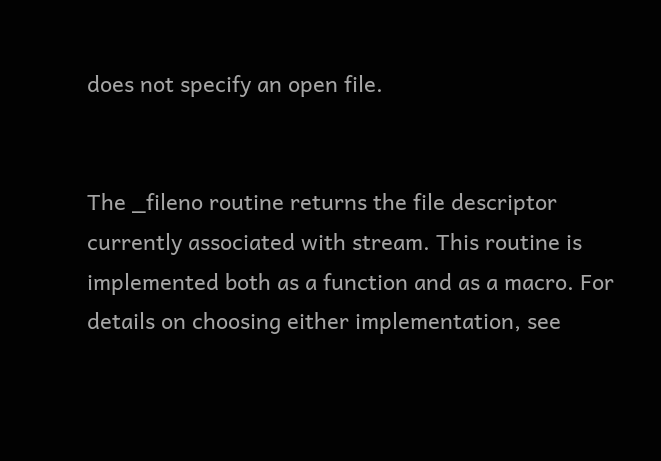does not specify an open file.


The _fileno routine returns the file descriptor currently associated with stream. This routine is implemented both as a function and as a macro. For details on choosing either implementation, see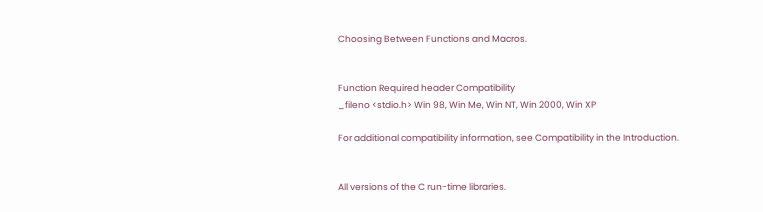Choosing Between Functions and Macros.


Function Required header Compatibility
_fileno <stdio.h> Win 98, Win Me, Win NT, Win 2000, Win XP

For additional compatibility information, see Compatibility in the Introduction.


All versions of the C run-time libraries.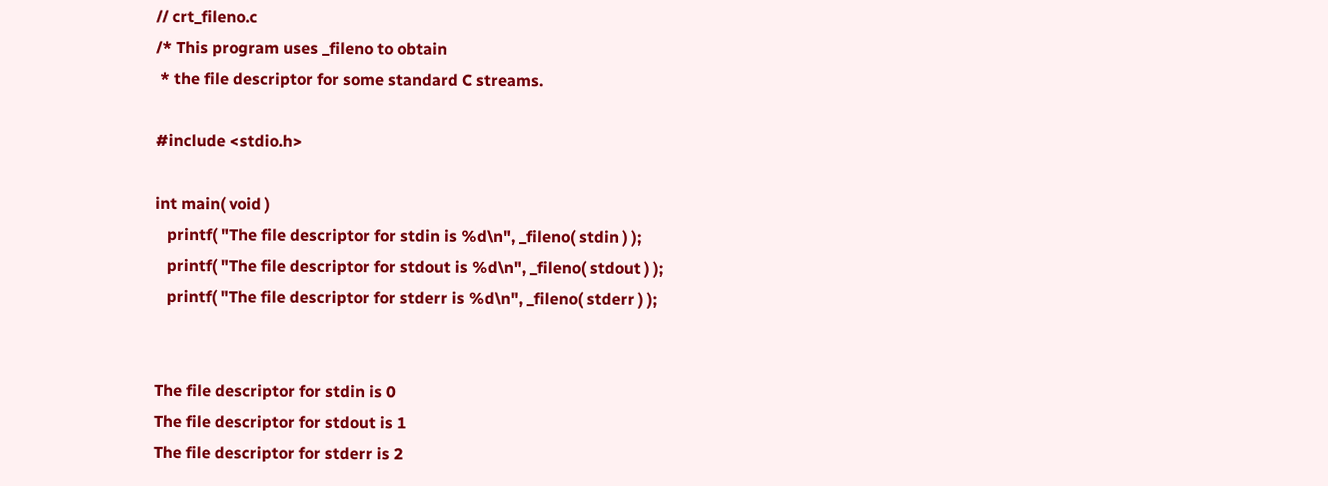// crt_fileno.c
/* This program uses _fileno to obtain
 * the file descriptor for some standard C streams.

#include <stdio.h>

int main( void )
   printf( "The file descriptor for stdin is %d\n", _fileno( stdin ) );
   printf( "The file descriptor for stdout is %d\n", _fileno( stdout ) );
   printf( "The file descriptor for stderr is %d\n", _fileno( stderr ) );


The file descriptor for stdin is 0
The file descriptor for stdout is 1
The file descriptor for stderr is 2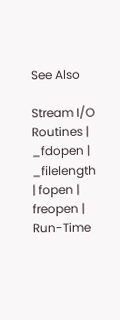See Also

Stream I/O Routines | _fdopen | _filelength | fopen | freopen | Run-Time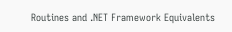Routines and .NET Framework Equivalents